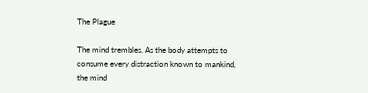The Plague

The mind trembles. As the body attempts to consume every distraction known to mankind, the mind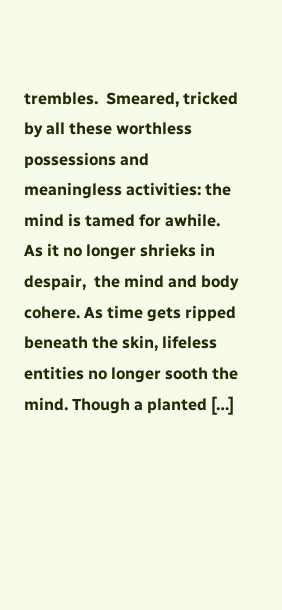trembles.  Smeared, tricked by all these worthless possessions and meaningless activities: the mind is tamed for awhile. As it no longer shrieks in despair,  the mind and body cohere. As time gets ripped beneath the skin, lifeless entities no longer sooth the mind. Though a planted […]